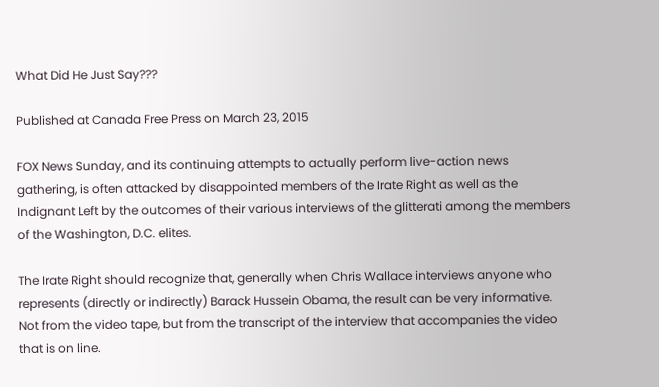What Did He Just Say???

Published at Canada Free Press on March 23, 2015

FOX News Sunday, and its continuing attempts to actually perform live-action news gathering, is often attacked by disappointed members of the Irate Right as well as the Indignant Left by the outcomes of their various interviews of the glitterati among the members of the Washington, D.C. elites.

The Irate Right should recognize that, generally when Chris Wallace interviews anyone who represents (directly or indirectly) Barack Hussein Obama, the result can be very informative.  Not from the video tape, but from the transcript of the interview that accompanies the video that is on line.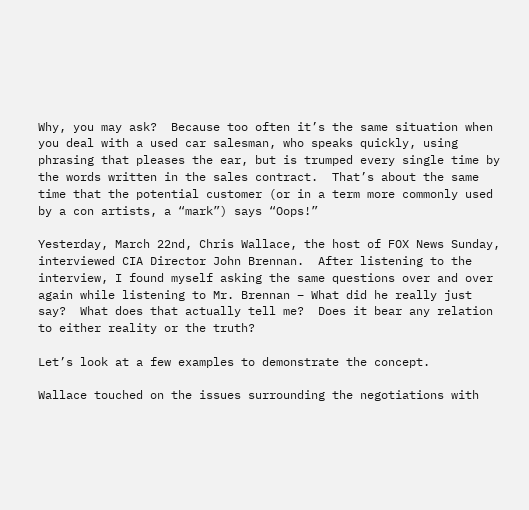Why, you may ask?  Because too often it’s the same situation when you deal with a used car salesman, who speaks quickly, using phrasing that pleases the ear, but is trumped every single time by the words written in the sales contract.  That’s about the same time that the potential customer (or in a term more commonly used by a con artists, a “mark”) says “Oops!”

Yesterday, March 22nd, Chris Wallace, the host of FOX News Sunday, interviewed CIA Director John Brennan.  After listening to the interview, I found myself asking the same questions over and over again while listening to Mr. Brennan – What did he really just say?  What does that actually tell me?  Does it bear any relation to either reality or the truth?

Let’s look at a few examples to demonstrate the concept.

Wallace touched on the issues surrounding the negotiations with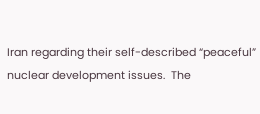Iran regarding their self-described “peaceful” nuclear development issues.  The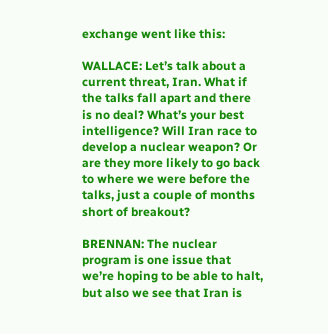exchange went like this:

WALLACE: Let’s talk about a current threat, Iran. What if the talks fall apart and there is no deal? What’s your best intelligence? Will Iran race to develop a nuclear weapon? Or are they more likely to go back to where we were before the talks, just a couple of months short of breakout?

BRENNAN: The nuclear program is one issue that we’re hoping to be able to halt, but also we see that Iran is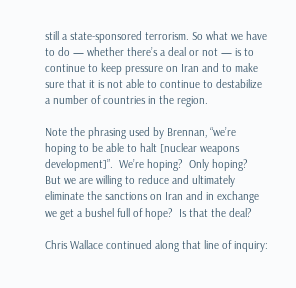still a state-sponsored terrorism. So what we have to do — whether there’s a deal or not — is to continue to keep pressure on Iran and to make sure that it is not able to continue to destabilize a number of countries in the region.

Note the phrasing used by Brennan, “we’re hoping to be able to halt [nuclear weapons development]”.  We’re hoping?  Only hoping?  But we are willing to reduce and ultimately eliminate the sanctions on Iran and in exchange we get a bushel full of hope?  Is that the deal?

Chris Wallace continued along that line of inquiry: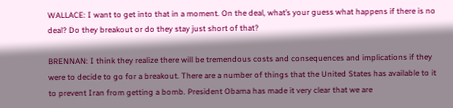WALLACE: I want to get into that in a moment. On the deal, what’s your guess what happens if there is no deal? Do they breakout or do they stay just short of that?

BRENNAN: I think they realize there will be tremendous costs and consequences and implications if they were to decide to go for a breakout. There are a number of things that the United States has available to it to prevent Iran from getting a bomb. President Obama has made it very clear that we are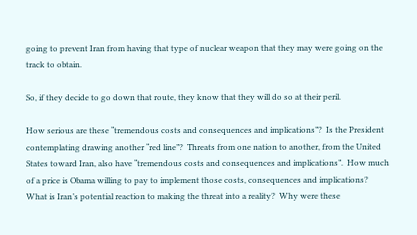going to prevent Iran from having that type of nuclear weapon that they may were going on the track to obtain.

So, if they decide to go down that route, they know that they will do so at their peril.

How serious are these “tremendous costs and consequences and implications”?  Is the President contemplating drawing another “red line”?  Threats from one nation to another, from the United States toward Iran, also have “tremendous costs and consequences and implications”.  How much of a price is Obama willing to pay to implement those costs, consequences and implications?  What is Iran’s potential reaction to making the threat into a reality?  Why were these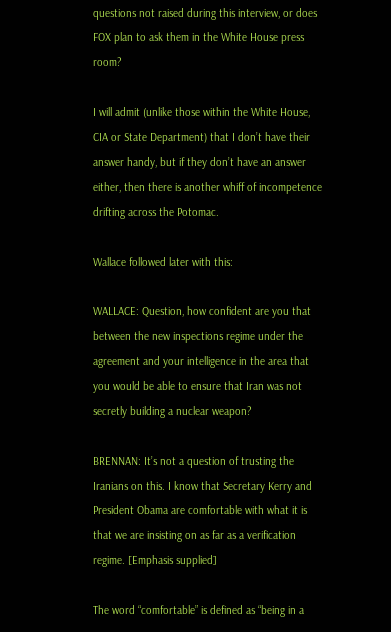questions not raised during this interview, or does FOX plan to ask them in the White House press room?

I will admit (unlike those within the White House, CIA or State Department) that I don’t have their answer handy, but if they don’t have an answer either, then there is another whiff of incompetence drifting across the Potomac.

Wallace followed later with this:

WALLACE: Question, how confident are you that between the new inspections regime under the agreement and your intelligence in the area that you would be able to ensure that Iran was not secretly building a nuclear weapon?

BRENNAN: It’s not a question of trusting the Iranians on this. I know that Secretary Kerry and President Obama are comfortable with what it is that we are insisting on as far as a verification regime. [Emphasis supplied]

The word “comfortable” is defined as “being in a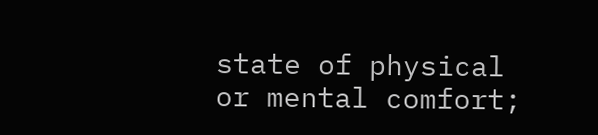state of physical or mental comfort;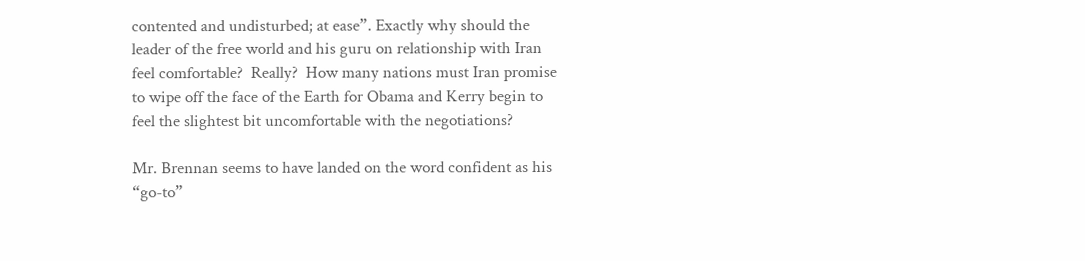contented and undisturbed; at ease”. Exactly why should the leader of the free world and his guru on relationship with Iran feel comfortable?  Really?  How many nations must Iran promise to wipe off the face of the Earth for Obama and Kerry begin to feel the slightest bit uncomfortable with the negotiations?

Mr. Brennan seems to have landed on the word confident as his “go-to”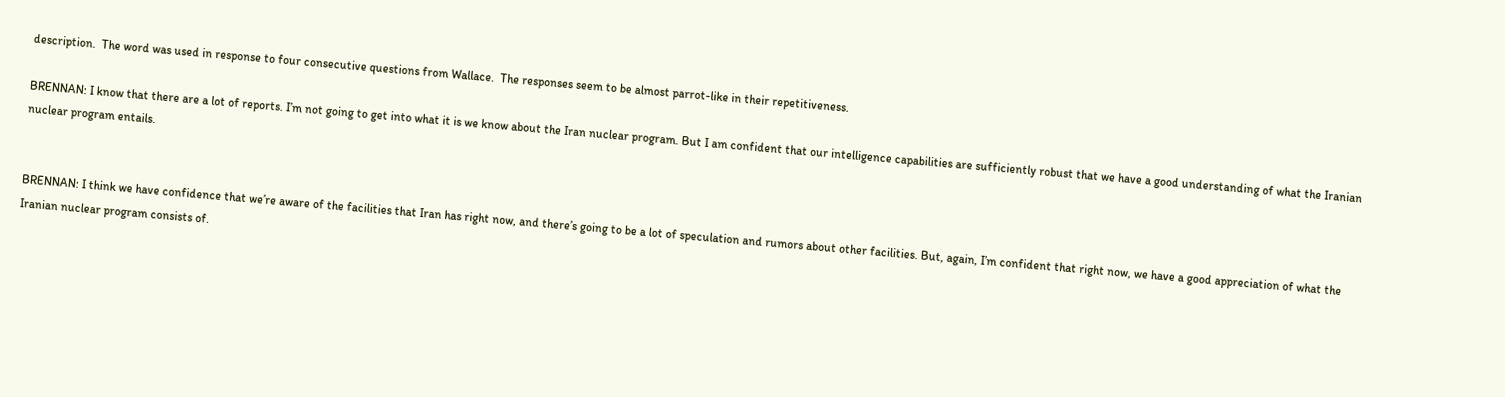description.  The word was used in response to four consecutive questions from Wallace.  The responses seem to be almost parrot-like in their repetitiveness.

BRENNAN: I know that there are a lot of reports. I’m not going to get into what it is we know about the Iran nuclear program. But I am confident that our intelligence capabilities are sufficiently robust that we have a good understanding of what the Iranian nuclear program entails.


BRENNAN: I think we have confidence that we’re aware of the facilities that Iran has right now, and there’s going to be a lot of speculation and rumors about other facilities. But, again, I’m confident that right now, we have a good appreciation of what the Iranian nuclear program consists of.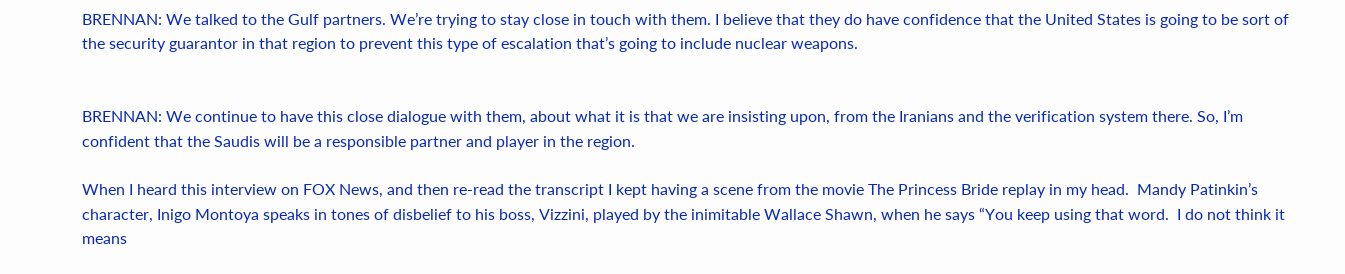BRENNAN: We talked to the Gulf partners. We’re trying to stay close in touch with them. I believe that they do have confidence that the United States is going to be sort of the security guarantor in that region to prevent this type of escalation that’s going to include nuclear weapons.


BRENNAN: We continue to have this close dialogue with them, about what it is that we are insisting upon, from the Iranians and the verification system there. So, I’m confident that the Saudis will be a responsible partner and player in the region.

When I heard this interview on FOX News, and then re-read the transcript I kept having a scene from the movie The Princess Bride replay in my head.  Mandy Patinkin’s character, Inigo Montoya speaks in tones of disbelief to his boss, Vizzini, played by the inimitable Wallace Shawn, when he says “You keep using that word.  I do not think it means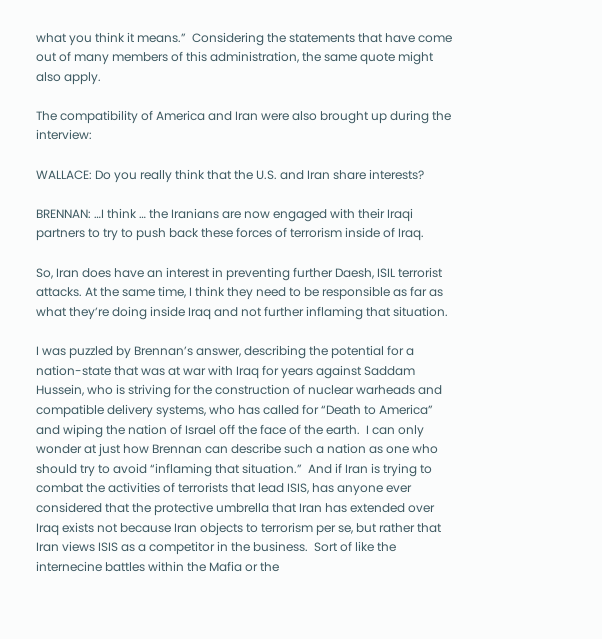what you think it means.”  Considering the statements that have come out of many members of this administration, the same quote might also apply.

The compatibility of America and Iran were also brought up during the interview:

WALLACE: Do you really think that the U.S. and Iran share interests?

BRENNAN: …I think … the Iranians are now engaged with their Iraqi partners to try to push back these forces of terrorism inside of Iraq.

So, Iran does have an interest in preventing further Daesh, ISIL terrorist attacks. At the same time, I think they need to be responsible as far as what they’re doing inside Iraq and not further inflaming that situation.

I was puzzled by Brennan’s answer, describing the potential for a nation-state that was at war with Iraq for years against Saddam Hussein, who is striving for the construction of nuclear warheads and compatible delivery systems, who has called for “Death to America” and wiping the nation of Israel off the face of the earth.  I can only wonder at just how Brennan can describe such a nation as one who should try to avoid “inflaming that situation.”  And if Iran is trying to combat the activities of terrorists that lead ISIS, has anyone ever considered that the protective umbrella that Iran has extended over Iraq exists not because Iran objects to terrorism per se, but rather that Iran views ISIS as a competitor in the business.  Sort of like the internecine battles within the Mafia or the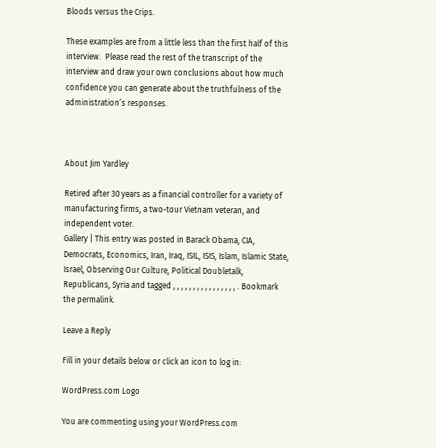Bloods versus the Crips.

These examples are from a little less than the first half of this interview.  Please read the rest of the transcript of the interview and draw your own conclusions about how much confidence you can generate about the truthfulness of the administration’s responses.



About Jim Yardley

Retired after 30 years as a financial controller for a variety of manufacturing firms, a two-tour Vietnam veteran, and independent voter.
Gallery | This entry was posted in Barack Obama, CIA, Democrats, Economics, Iran, Iraq, ISIL, ISIS, Islam, Islamic State, Israel, Observing Our Culture, Political Doubletalk, Republicans, Syria and tagged , , , , , , , , , , , , , , , , . Bookmark the permalink.

Leave a Reply

Fill in your details below or click an icon to log in:

WordPress.com Logo

You are commenting using your WordPress.com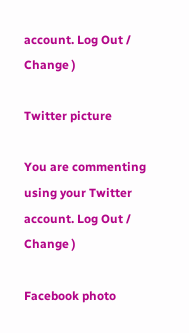account. Log Out / Change )

Twitter picture

You are commenting using your Twitter account. Log Out / Change )

Facebook photo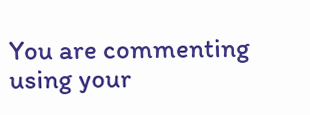You are commenting using your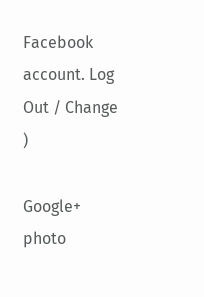Facebook account. Log Out / Change )

Google+ photo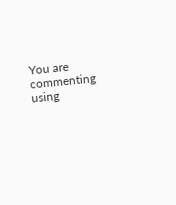You are commenting using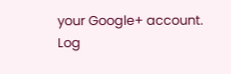your Google+ account. Log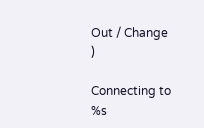Out / Change )

Connecting to %s